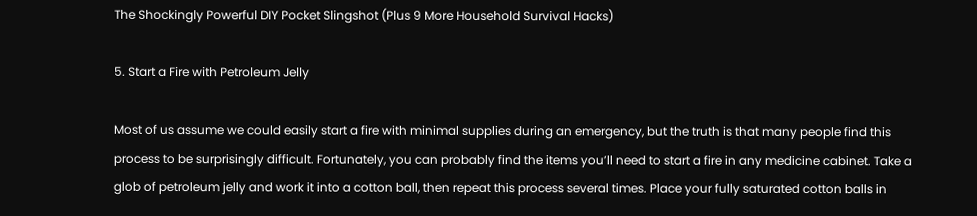The Shockingly Powerful DIY Pocket Slingshot (Plus 9 More Household Survival Hacks)

5. Start a Fire with Petroleum Jelly

Most of us assume we could easily start a fire with minimal supplies during an emergency, but the truth is that many people find this process to be surprisingly difficult. Fortunately, you can probably find the items you’ll need to start a fire in any medicine cabinet. Take a glob of petroleum jelly and work it into a cotton ball, then repeat this process several times. Place your fully saturated cotton balls in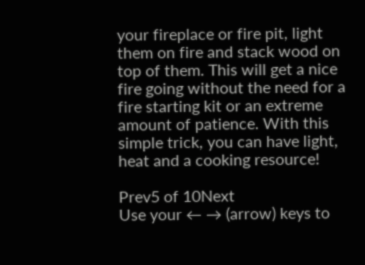your fireplace or fire pit, light them on fire and stack wood on top of them. This will get a nice fire going without the need for a fire starting kit or an extreme amount of patience. With this simple trick, you can have light, heat and a cooking resource!

Prev5 of 10Next
Use your ← → (arrow) keys to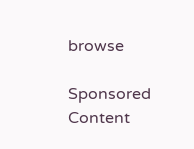browse

Sponsored Content